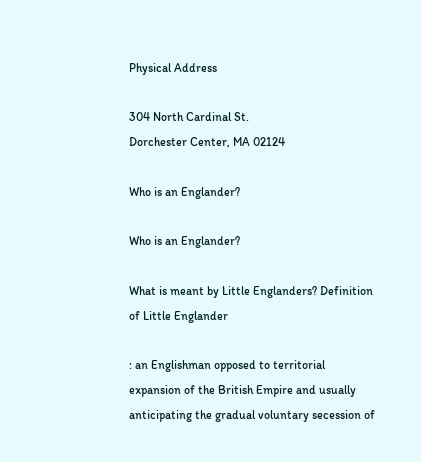Physical Address

304 North Cardinal St.
Dorchester Center, MA 02124

Who is an Englander?

Who is an Englander?

What is meant by Little Englanders? Definition of Little Englander

: an Englishman opposed to territorial expansion of the British Empire and usually anticipating the gradual voluntary secession of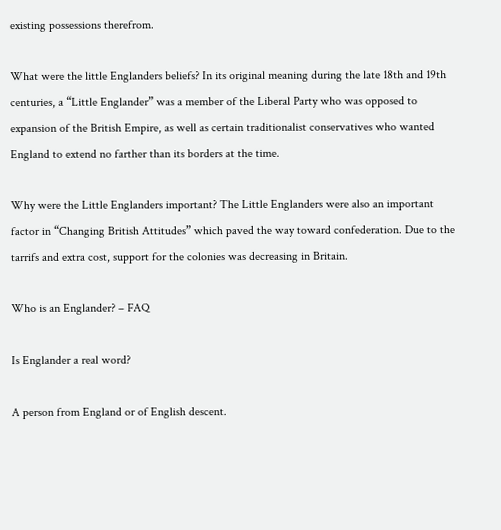existing possessions therefrom.

What were the little Englanders beliefs? In its original meaning during the late 18th and 19th centuries, a “Little Englander” was a member of the Liberal Party who was opposed to expansion of the British Empire, as well as certain traditionalist conservatives who wanted England to extend no farther than its borders at the time.

Why were the Little Englanders important? The Little Englanders were also an important factor in “Changing British Attitudes” which paved the way toward confederation. Due to the tarrifs and extra cost, support for the colonies was decreasing in Britain.

Who is an Englander? – FAQ

Is Englander a real word?

A person from England or of English descent.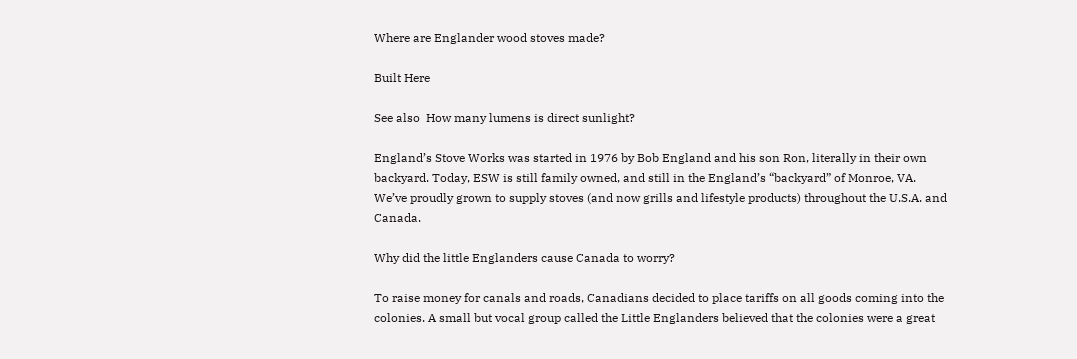Where are Englander wood stoves made?

Built Here

See also  How many lumens is direct sunlight?

England’s Stove Works was started in 1976 by Bob England and his son Ron, literally in their own backyard. Today, ESW is still family owned, and still in the England’s “backyard” of Monroe, VA. We’ve proudly grown to supply stoves (and now grills and lifestyle products) throughout the U.S.A. and Canada.

Why did the little Englanders cause Canada to worry?

To raise money for canals and roads, Canadians decided to place tariffs on all goods coming into the colonies. A small but vocal group called the Little Englanders believed that the colonies were a great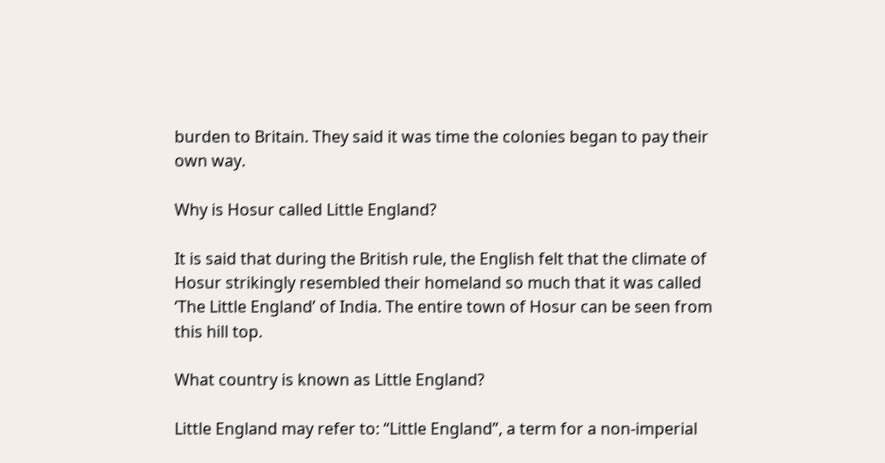burden to Britain. They said it was time the colonies began to pay their own way.

Why is Hosur called Little England?

It is said that during the British rule, the English felt that the climate of Hosur strikingly resembled their homeland so much that it was called ‘The Little England’ of India. The entire town of Hosur can be seen from this hill top.

What country is known as Little England?

Little England may refer to: “Little England”, a term for a non-imperial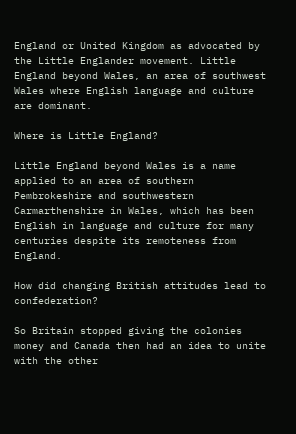England or United Kingdom as advocated by the Little Englander movement. Little England beyond Wales, an area of southwest Wales where English language and culture are dominant.

Where is Little England?

Little England beyond Wales is a name applied to an area of southern Pembrokeshire and southwestern Carmarthenshire in Wales, which has been English in language and culture for many centuries despite its remoteness from England.

How did changing British attitudes lead to confederation?

So Britain stopped giving the colonies money and Canada then had an idea to unite with the other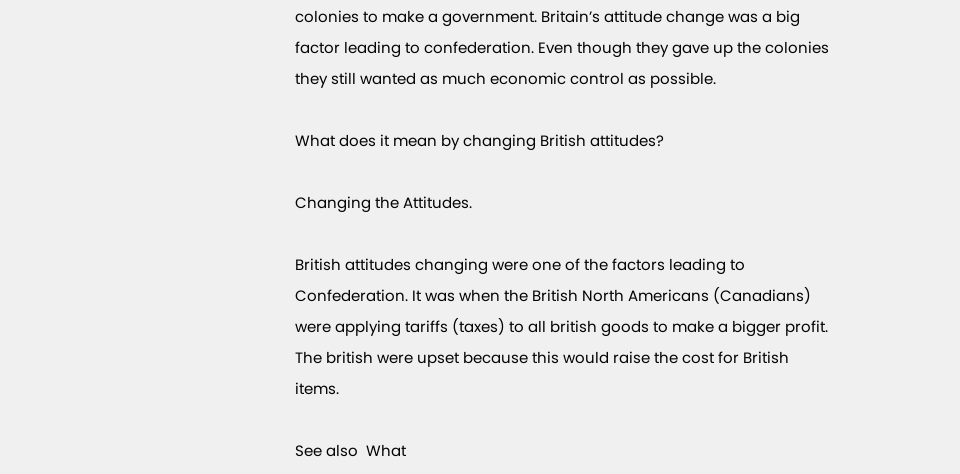colonies to make a government. Britain’s attitude change was a big factor leading to confederation. Even though they gave up the colonies they still wanted as much economic control as possible.

What does it mean by changing British attitudes?

Changing the Attitudes.

British attitudes changing were one of the factors leading to Confederation. It was when the British North Americans (Canadians) were applying tariffs (taxes) to all british goods to make a bigger profit. The british were upset because this would raise the cost for British items.

See also  What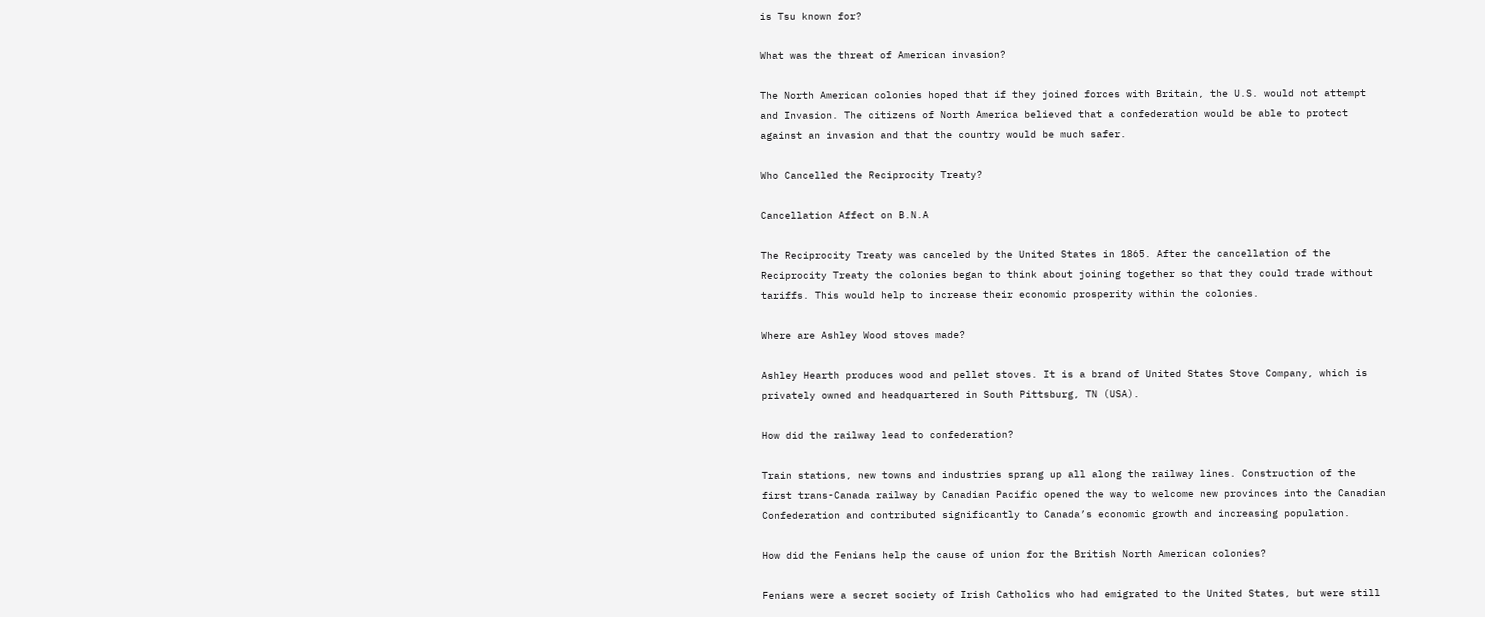is Tsu known for?

What was the threat of American invasion?

The North American colonies hoped that if they joined forces with Britain, the U.S. would not attempt and Invasion. The citizens of North America believed that a confederation would be able to protect against an invasion and that the country would be much safer.

Who Cancelled the Reciprocity Treaty?

Cancellation Affect on B.N.A

The Reciprocity Treaty was canceled by the United States in 1865. After the cancellation of the Reciprocity Treaty the colonies began to think about joining together so that they could trade without tariffs. This would help to increase their economic prosperity within the colonies.

Where are Ashley Wood stoves made?

Ashley Hearth produces wood and pellet stoves. It is a brand of United States Stove Company, which is privately owned and headquartered in South Pittsburg, TN (USA).

How did the railway lead to confederation?

Train stations, new towns and industries sprang up all along the railway lines. Construction of the first trans-Canada railway by Canadian Pacific opened the way to welcome new provinces into the Canadian Confederation and contributed significantly to Canada’s economic growth and increasing population.

How did the Fenians help the cause of union for the British North American colonies?

Fenians were a secret society of Irish Catholics who had emigrated to the United States, but were still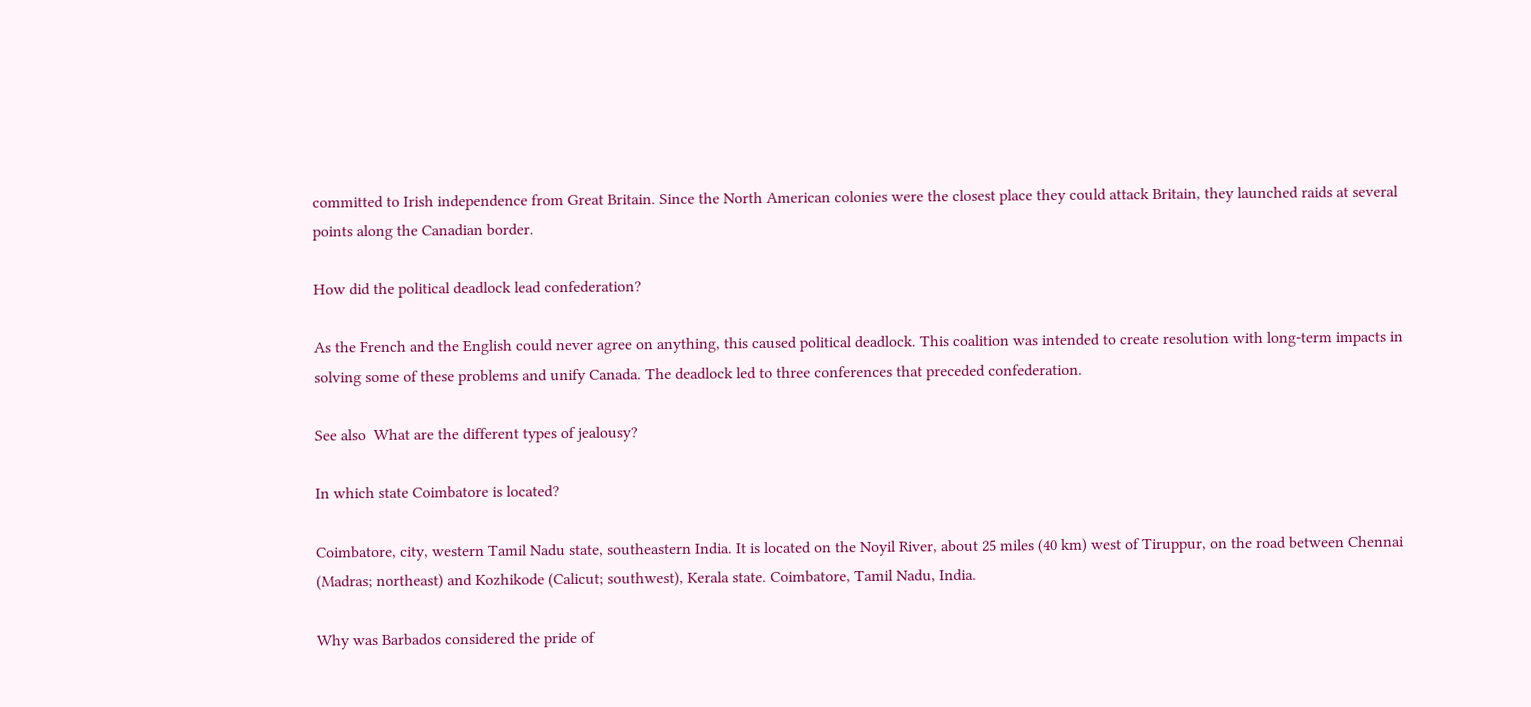committed to Irish independence from Great Britain. Since the North American colonies were the closest place they could attack Britain, they launched raids at several points along the Canadian border.

How did the political deadlock lead confederation?

As the French and the English could never agree on anything, this caused political deadlock. This coalition was intended to create resolution with long-term impacts in solving some of these problems and unify Canada. The deadlock led to three conferences that preceded confederation.

See also  What are the different types of jealousy?

In which state Coimbatore is located?

Coimbatore, city, western Tamil Nadu state, southeastern India. It is located on the Noyil River, about 25 miles (40 km) west of Tiruppur, on the road between Chennai (Madras; northeast) and Kozhikode (Calicut; southwest), Kerala state. Coimbatore, Tamil Nadu, India.

Why was Barbados considered the pride of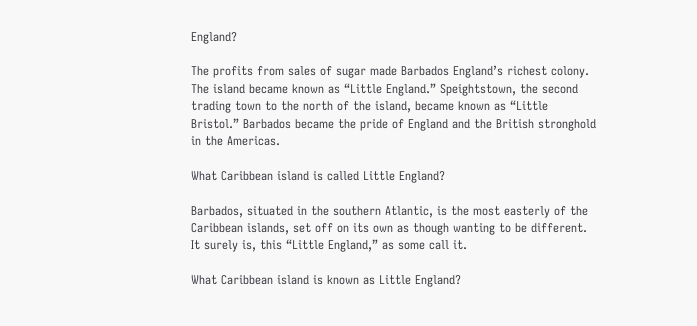England?

The profits from sales of sugar made Barbados England’s richest colony. The island became known as “Little England.” Speightstown, the second trading town to the north of the island, became known as “Little Bristol.” Barbados became the pride of England and the British stronghold in the Americas.

What Caribbean island is called Little England?

Barbados, situated in the southern Atlantic, is the most easterly of the Caribbean islands, set off on its own as though wanting to be different. It surely is, this “Little England,” as some call it.

What Caribbean island is known as Little England?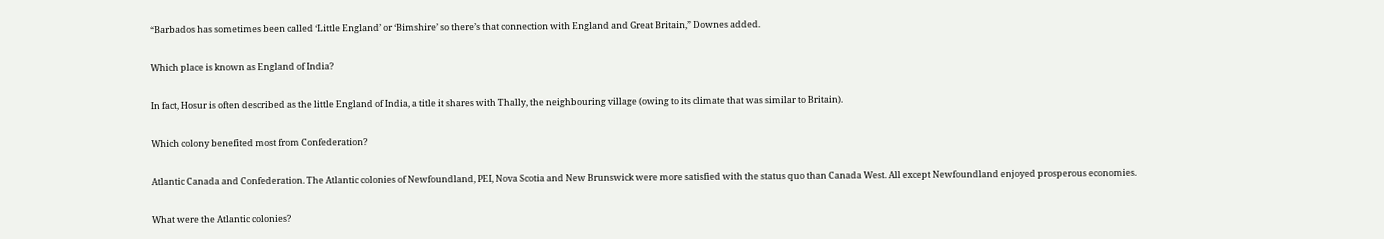“Barbados has sometimes been called ‘Little England’ or ‘Bimshire’ so there’s that connection with England and Great Britain,” Downes added.

Which place is known as England of India?

In fact, Hosur is often described as the little England of India, a title it shares with Thally, the neighbouring village (owing to its climate that was similar to Britain).

Which colony benefited most from Confederation?

Atlantic Canada and Confederation. The Atlantic colonies of Newfoundland, PEI, Nova Scotia and New Brunswick were more satisfied with the status quo than Canada West. All except Newfoundland enjoyed prosperous economies.

What were the Atlantic colonies?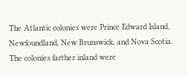The Atlantic colonies were Prince Edward Island, Newfoundland, New Brunswick, and Nova Scotia. The colonies farther inland were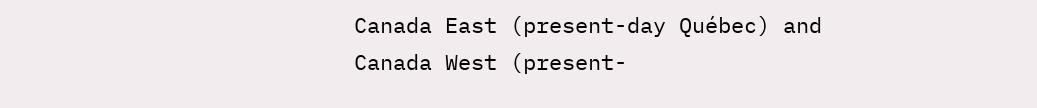Canada East (present-day Québec) and Canada West (present-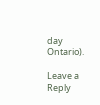day Ontario).

Leave a Reply